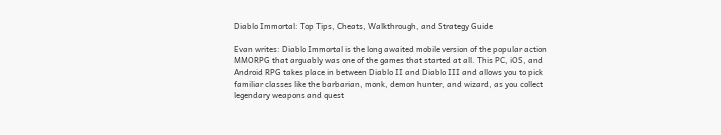Diablo Immortal: Top Tips, Cheats, Walkthrough, and Strategy Guide

Evan writes: Diablo Immortal is the long awaited mobile version of the popular action MMORPG that arguably was one of the games that started at all. This PC, iOS, and Android RPG takes place in between Diablo II and Diablo III and allows you to pick familiar classes like the barbarian, monk, demon hunter, and wizard, as you collect legendary weapons and quest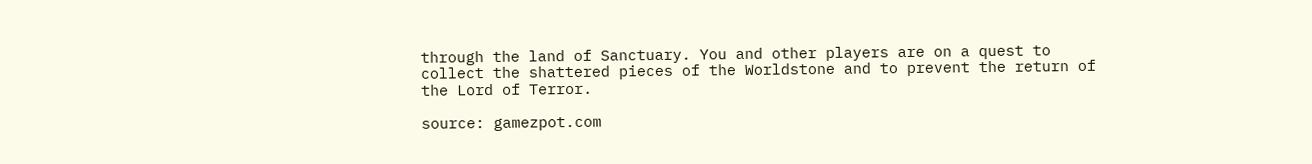through the land of Sanctuary. You and other players are on a quest to collect the shattered pieces of the Worldstone and to prevent the return of the Lord of Terror.

source: gamezpot.com